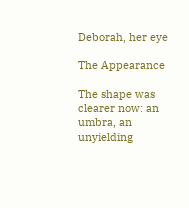Deborah, her eye

The Appearance

The shape was clearer now: an umbra, an unyielding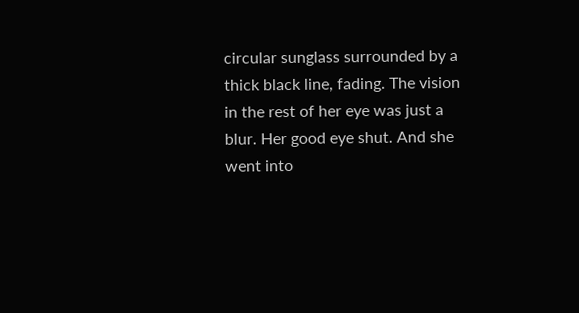circular sunglass surrounded by a thick black line, fading. The vision in the rest of her eye was just a blur. Her good eye shut. And she went into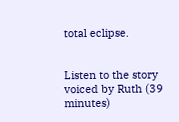total eclipse.


Listen to the story voiced by Ruth (39 minutes)